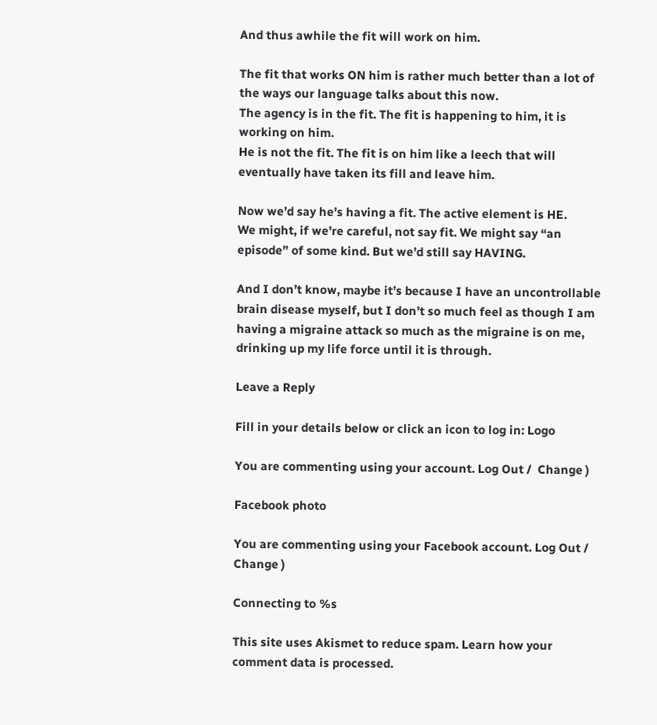And thus awhile the fit will work on him.

The fit that works ON him is rather much better than a lot of the ways our language talks about this now.
The agency is in the fit. The fit is happening to him, it is working on him.
He is not the fit. The fit is on him like a leech that will eventually have taken its fill and leave him.

Now we’d say he’s having a fit. The active element is HE.
We might, if we’re careful, not say fit. We might say “an episode” of some kind. But we’d still say HAVING.

And I don’t know, maybe it’s because I have an uncontrollable brain disease myself, but I don’t so much feel as though I am having a migraine attack so much as the migraine is on me, drinking up my life force until it is through.

Leave a Reply

Fill in your details below or click an icon to log in: Logo

You are commenting using your account. Log Out /  Change )

Facebook photo

You are commenting using your Facebook account. Log Out /  Change )

Connecting to %s

This site uses Akismet to reduce spam. Learn how your comment data is processed.